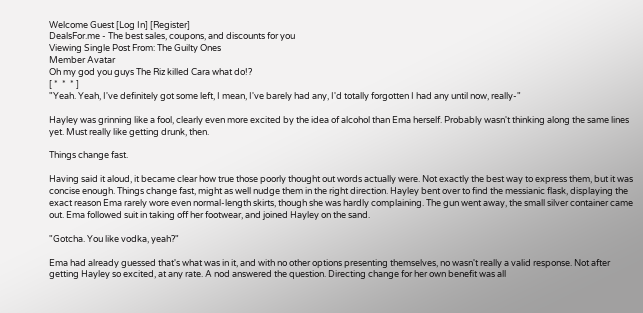Welcome Guest [Log In] [Register]
DealsFor.me - The best sales, coupons, and discounts for you
Viewing Single Post From: The Guilty Ones
Member Avatar
Oh my god you guys The Riz killed Cara what do!?
[ *  *  * ]
"Yeah. Yeah, I've definitely got some left, I mean, I've barely had any, I'd totally forgotten I had any until now, really-"

Hayley was grinning like a fool, clearly even more excited by the idea of alcohol than Ema herself. Probably wasn't thinking along the same lines yet. Must really like getting drunk, then.

Things change fast.

Having said it aloud, it became clear how true those poorly thought out words actually were. Not exactly the best way to express them, but it was concise enough. Things change fast, might as well nudge them in the right direction. Hayley bent over to find the messianic flask, displaying the exact reason Ema rarely wore even normal-length skirts, though she was hardly complaining. The gun went away, the small silver container came out. Ema followed suit in taking off her footwear, and joined Hayley on the sand.

"Gotcha. You like vodka, yeah?"

Ema had already guessed that's what was in it, and with no other options presenting themselves, no wasn't really a valid response. Not after getting Hayley so excited, at any rate. A nod answered the question. Directing change for her own benefit was all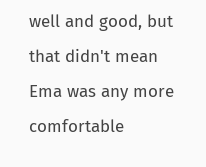well and good, but that didn't mean Ema was any more comfortable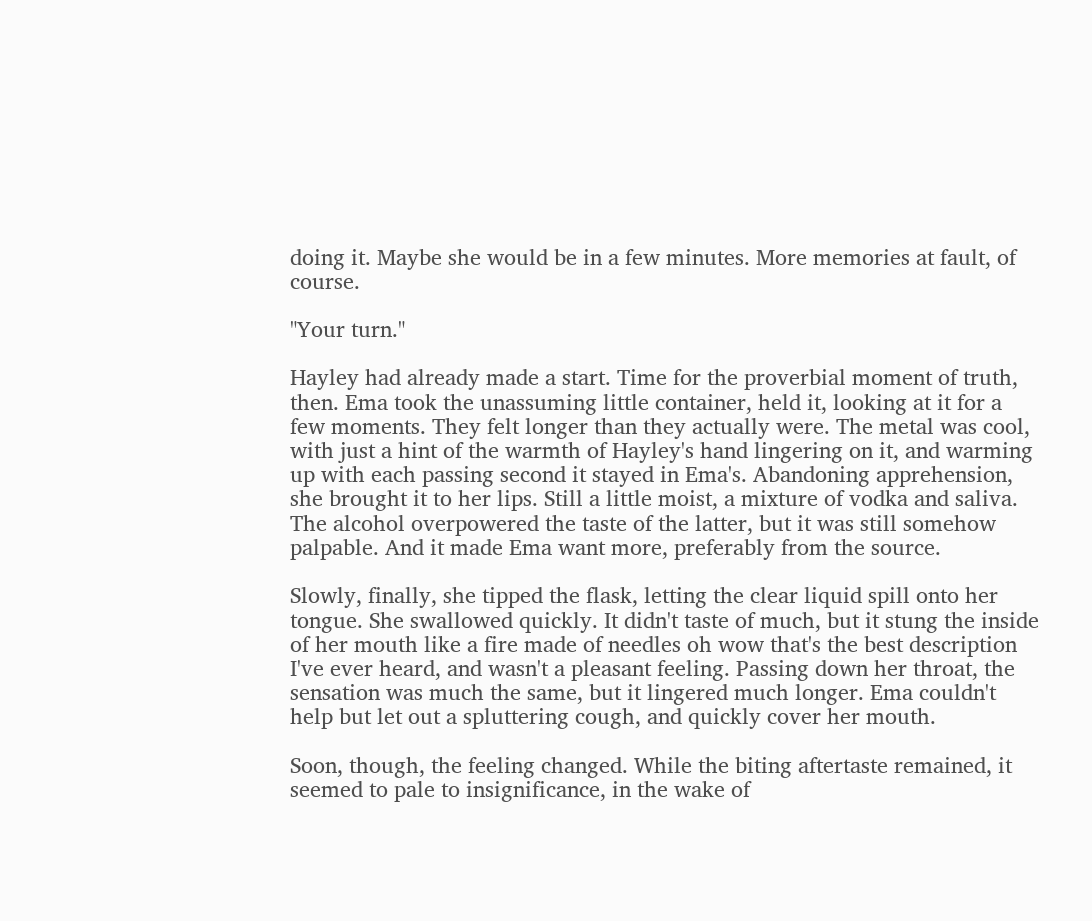doing it. Maybe she would be in a few minutes. More memories at fault, of course.

"Your turn."

Hayley had already made a start. Time for the proverbial moment of truth, then. Ema took the unassuming little container, held it, looking at it for a few moments. They felt longer than they actually were. The metal was cool, with just a hint of the warmth of Hayley's hand lingering on it, and warming up with each passing second it stayed in Ema's. Abandoning apprehension, she brought it to her lips. Still a little moist, a mixture of vodka and saliva. The alcohol overpowered the taste of the latter, but it was still somehow palpable. And it made Ema want more, preferably from the source.

Slowly, finally, she tipped the flask, letting the clear liquid spill onto her tongue. She swallowed quickly. It didn't taste of much, but it stung the inside of her mouth like a fire made of needles oh wow that's the best description I've ever heard, and wasn't a pleasant feeling. Passing down her throat, the sensation was much the same, but it lingered much longer. Ema couldn't help but let out a spluttering cough, and quickly cover her mouth.

Soon, though, the feeling changed. While the biting aftertaste remained, it seemed to pale to insignificance, in the wake of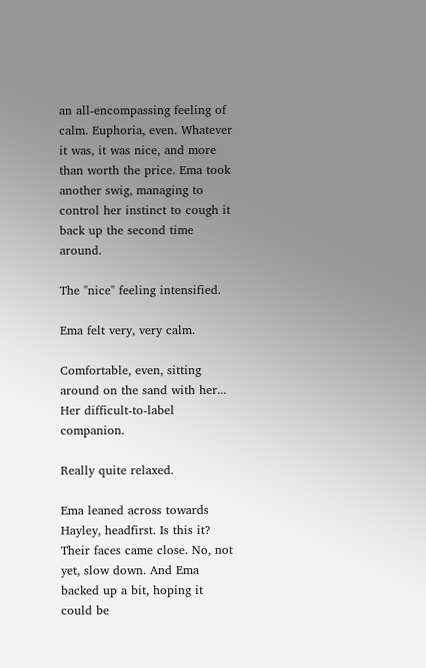an all-encompassing feeling of calm. Euphoria, even. Whatever it was, it was nice, and more than worth the price. Ema took another swig, managing to control her instinct to cough it back up the second time around.

The "nice" feeling intensified.

Ema felt very, very calm.

Comfortable, even, sitting around on the sand with her... Her difficult-to-label companion.

Really quite relaxed.

Ema leaned across towards Hayley, headfirst. Is this it? Their faces came close. No, not yet, slow down. And Ema backed up a bit, hoping it could be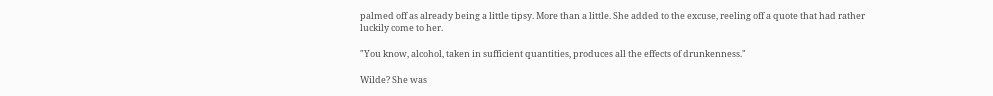palmed off as already being a little tipsy. More than a little. She added to the excuse, reeling off a quote that had rather luckily come to her.

"You know, alcohol, taken in sufficient quantities, produces all the effects of drunkenness."

Wilde? She was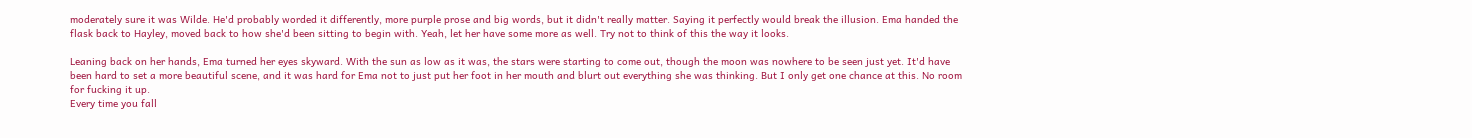moderately sure it was Wilde. He'd probably worded it differently, more purple prose and big words, but it didn't really matter. Saying it perfectly would break the illusion. Ema handed the flask back to Hayley, moved back to how she'd been sitting to begin with. Yeah, let her have some more as well. Try not to think of this the way it looks.

Leaning back on her hands, Ema turned her eyes skyward. With the sun as low as it was, the stars were starting to come out, though the moon was nowhere to be seen just yet. It'd have been hard to set a more beautiful scene, and it was hard for Ema not to just put her foot in her mouth and blurt out everything she was thinking. But I only get one chance at this. No room for fucking it up.
Every time you fall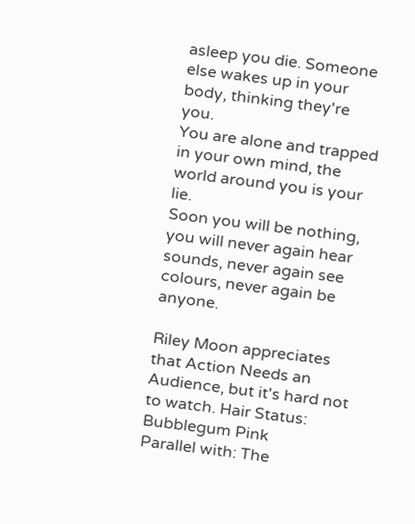asleep you die. Someone else wakes up in your body, thinking they're you.
You are alone and trapped in your own mind, the world around you is your lie.
Soon you will be nothing, you will never again hear sounds, never again see colours, never again be anyone.

Riley Moon appreciates that Action Needs an Audience, but it's hard not to watch. Hair Status: Bubblegum Pink
Parallel with: The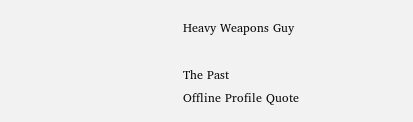Heavy Weapons Guy

The Past
Offline Profile Quote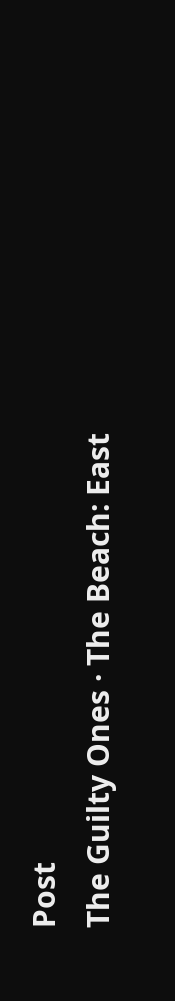Post
The Guilty Ones · The Beach: East